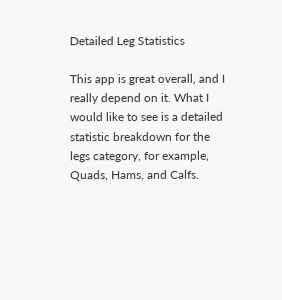Detailed Leg Statistics

This app is great overall, and I really depend on it. What I would like to see is a detailed statistic breakdown for the legs category, for example, Quads, Hams, and Calfs.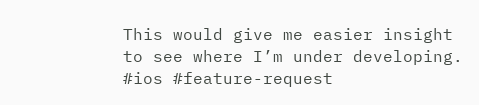This would give me easier insight to see where I’m under developing.
#ios #feature-request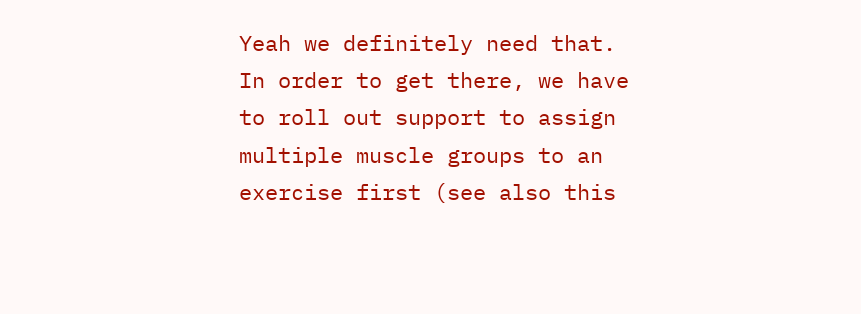Yeah we definitely need that. In order to get there, we have to roll out support to assign multiple muscle groups to an exercise first (see also this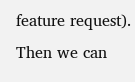feature request). Then we can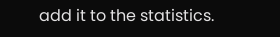add it to the statistics.